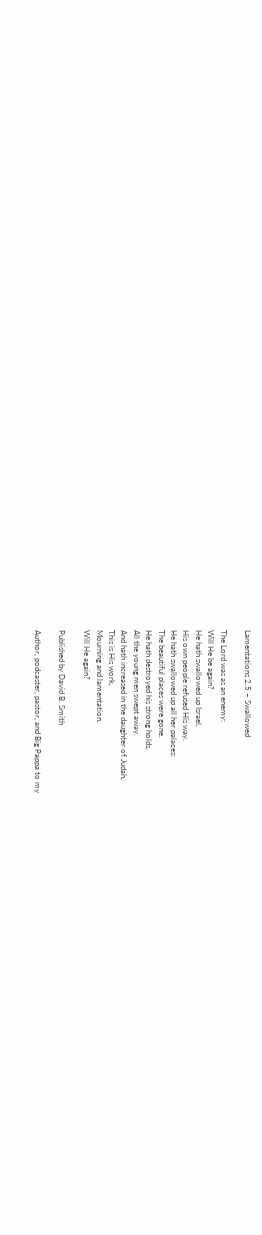Lamentations 2.5 ~ Swallowed

The Lord was as an enemy:
Will He be again?
He hath swallowed up Israel,
His own people refused His way.
He hath swallowed up all her palaces:
The beautiful places were gone.
He hath destroyed his strong holds,
All the young men swept away.
And hath increased in the daughter of Judah,
This is His work,
Mourning and lamentation.
Will He again?

Published by David B. Smith

Author, podcaster, pastor, and Big Pappa to my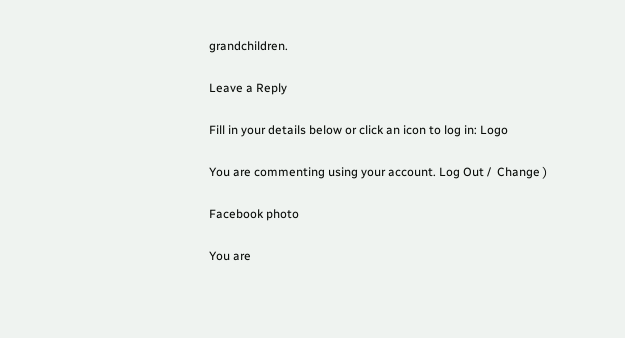grandchildren.

Leave a Reply

Fill in your details below or click an icon to log in: Logo

You are commenting using your account. Log Out /  Change )

Facebook photo

You are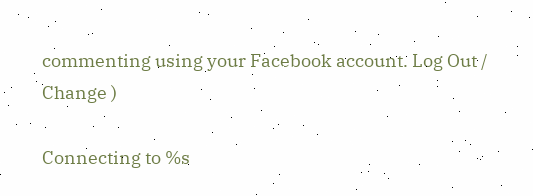commenting using your Facebook account. Log Out /  Change )

Connecting to %s